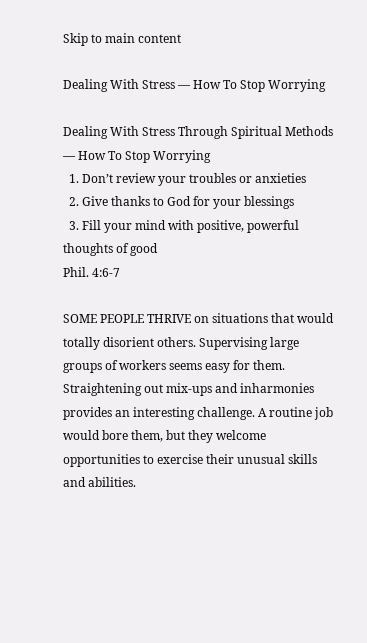Skip to main content

Dealing With Stress — How To Stop Worrying

Dealing With Stress Through Spiritual Methods — How To Stop Worrying
  1. Don’t review your troubles or anxieties
  2. Give thanks to God for your blessings
  3. Fill your mind with positive, powerful thoughts of good
Phil. 4:6-7

SOME PEOPLE THRIVE on situations that would totally disorient others. Supervising large groups of workers seems easy for them. Straightening out mix-ups and inharmonies provides an interesting challenge. A routine job would bore them, but they welcome opportunities to exercise their unusual skills and abilities.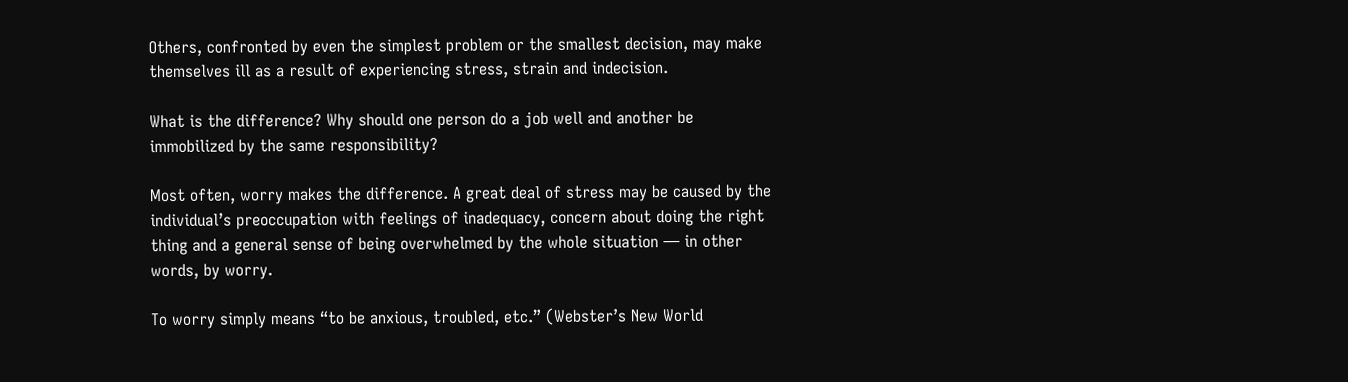Others, confronted by even the simplest problem or the smallest decision, may make themselves ill as a result of experiencing stress, strain and indecision.

What is the difference? Why should one person do a job well and another be immobilized by the same responsibility?

Most often, worry makes the difference. A great deal of stress may be caused by the individual’s preoccupation with feelings of inadequacy, concern about doing the right thing and a general sense of being overwhelmed by the whole situation — in other words, by worry.

To worry simply means “to be anxious, troubled, etc.” (Webster’s New World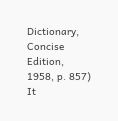Dictionary, Concise Edition, 1958, p. 857) It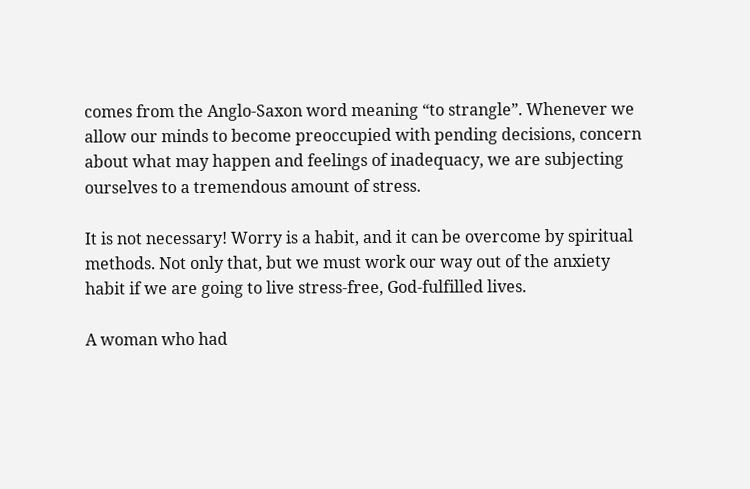comes from the Anglo-Saxon word meaning “to strangle”. Whenever we allow our minds to become preoccupied with pending decisions, concern about what may happen and feelings of inadequacy, we are subjecting ourselves to a tremendous amount of stress.

It is not necessary! Worry is a habit, and it can be overcome by spiritual methods. Not only that, but we must work our way out of the anxiety habit if we are going to live stress-free, God-fulfilled lives.

A woman who had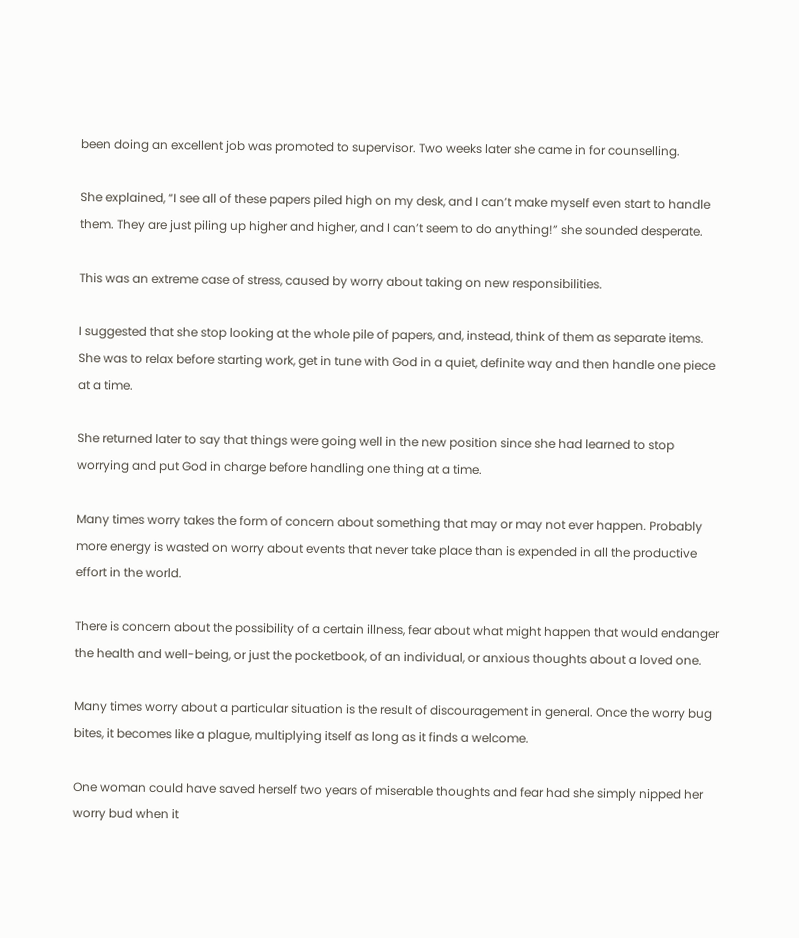been doing an excellent job was promoted to supervisor. Two weeks later she came in for counselling.

She explained, “I see all of these papers piled high on my desk, and I can’t make myself even start to handle them. They are just piling up higher and higher, and I can’t seem to do anything!” she sounded desperate.

This was an extreme case of stress, caused by worry about taking on new responsibilities.

I suggested that she stop looking at the whole pile of papers, and, instead, think of them as separate items. She was to relax before starting work, get in tune with God in a quiet, definite way and then handle one piece at a time.

She returned later to say that things were going well in the new position since she had learned to stop worrying and put God in charge before handling one thing at a time.

Many times worry takes the form of concern about something that may or may not ever happen. Probably more energy is wasted on worry about events that never take place than is expended in all the productive effort in the world.

There is concern about the possibility of a certain illness, fear about what might happen that would endanger the health and well-being, or just the pocketbook, of an individual, or anxious thoughts about a loved one.

Many times worry about a particular situation is the result of discouragement in general. Once the worry bug bites, it becomes like a plague, multiplying itself as long as it finds a welcome.

One woman could have saved herself two years of miserable thoughts and fear had she simply nipped her worry bud when it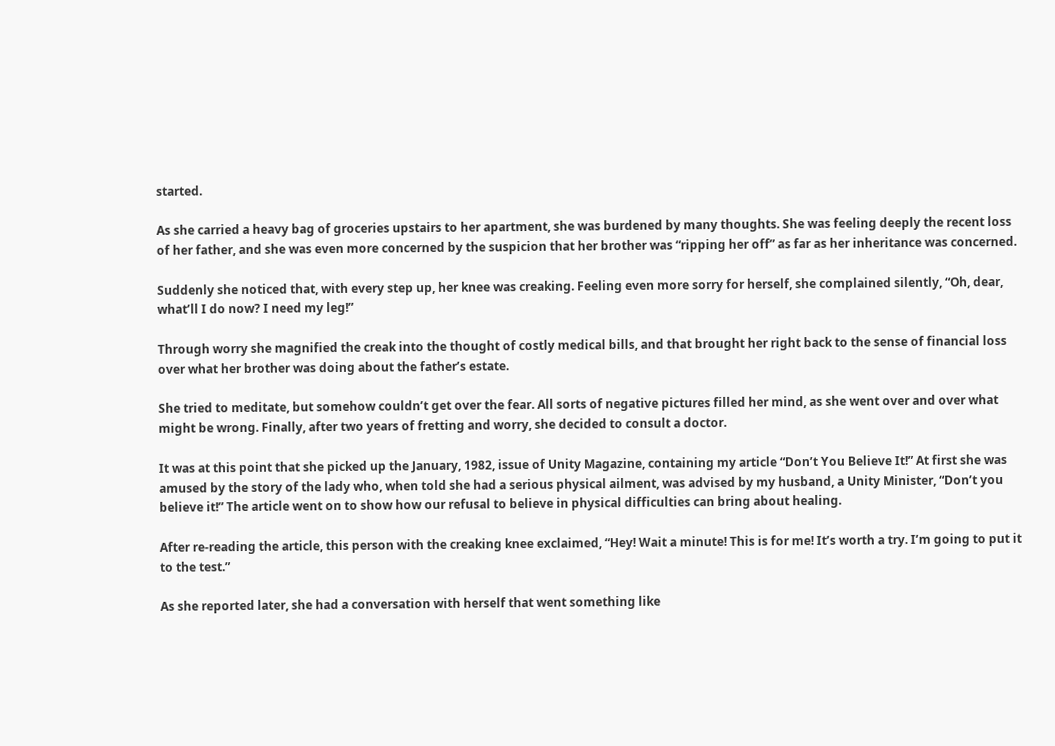started.

As she carried a heavy bag of groceries upstairs to her apartment, she was burdened by many thoughts. She was feeling deeply the recent loss of her father, and she was even more concerned by the suspicion that her brother was “ripping her off” as far as her inheritance was concerned.

Suddenly she noticed that, with every step up, her knee was creaking. Feeling even more sorry for herself, she complained silently, “Oh, dear, what’ll I do now? I need my leg!”

Through worry she magnified the creak into the thought of costly medical bills, and that brought her right back to the sense of financial loss over what her brother was doing about the father’s estate.

She tried to meditate, but somehow couldn’t get over the fear. All sorts of negative pictures filled her mind, as she went over and over what might be wrong. Finally, after two years of fretting and worry, she decided to consult a doctor.

It was at this point that she picked up the January, 1982, issue of Unity Magazine, containing my article “Don’t You Believe It!” At first she was amused by the story of the lady who, when told she had a serious physical ailment, was advised by my husband, a Unity Minister, “Don’t you believe it!” The article went on to show how our refusal to believe in physical difficulties can bring about healing.

After re-reading the article, this person with the creaking knee exclaimed, “Hey! Wait a minute! This is for me! It’s worth a try. I’m going to put it to the test.”

As she reported later, she had a conversation with herself that went something like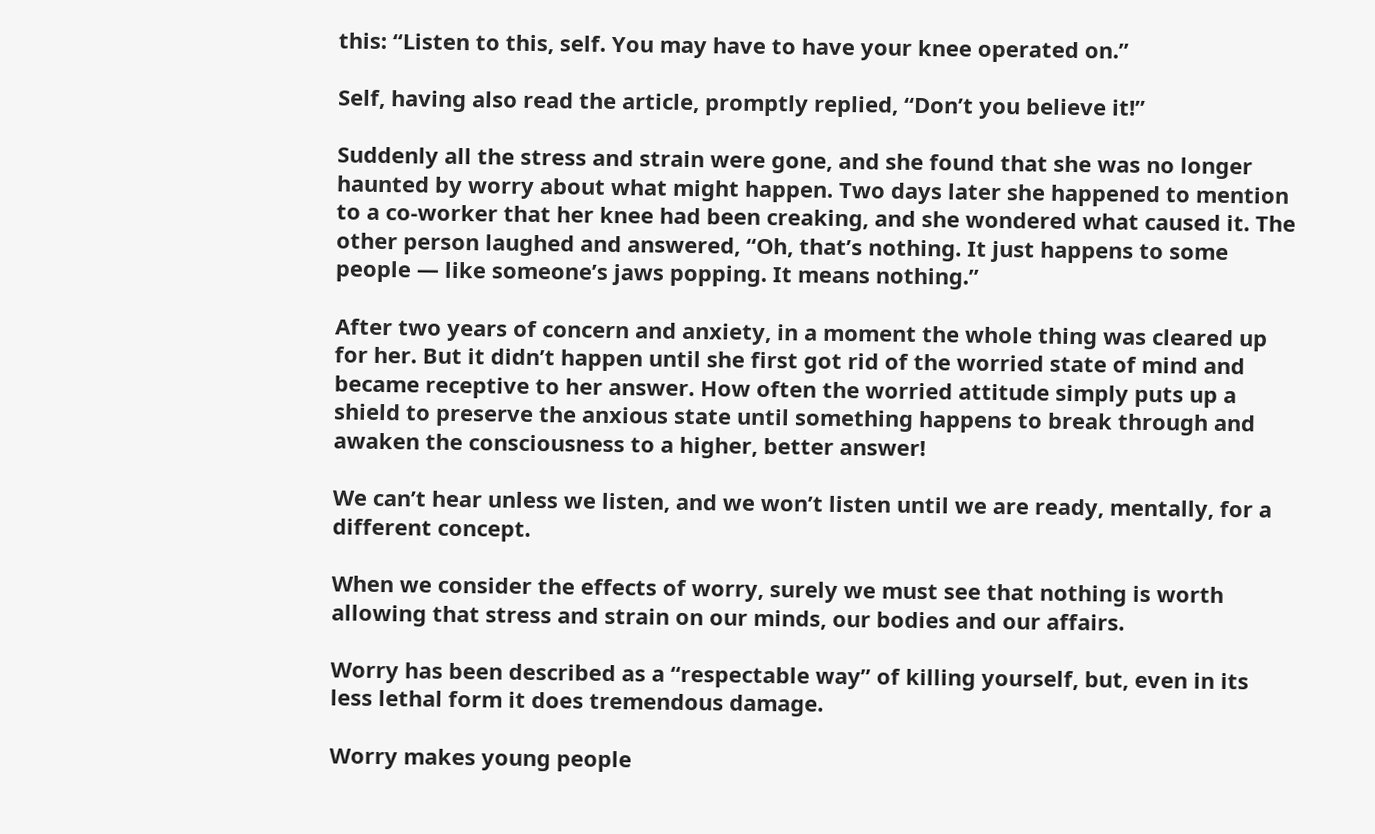this: “Listen to this, self. You may have to have your knee operated on.”

Self, having also read the article, promptly replied, “Don’t you believe it!”

Suddenly all the stress and strain were gone, and she found that she was no longer haunted by worry about what might happen. Two days later she happened to mention to a co-worker that her knee had been creaking, and she wondered what caused it. The other person laughed and answered, “Oh, that’s nothing. It just happens to some people — like someone’s jaws popping. It means nothing.”

After two years of concern and anxiety, in a moment the whole thing was cleared up for her. But it didn’t happen until she first got rid of the worried state of mind and became receptive to her answer. How often the worried attitude simply puts up a shield to preserve the anxious state until something happens to break through and awaken the consciousness to a higher, better answer!

We can’t hear unless we listen, and we won’t listen until we are ready, mentally, for a different concept.

When we consider the effects of worry, surely we must see that nothing is worth allowing that stress and strain on our minds, our bodies and our affairs.

Worry has been described as a “respectable way” of killing yourself, but, even in its less lethal form it does tremendous damage.

Worry makes young people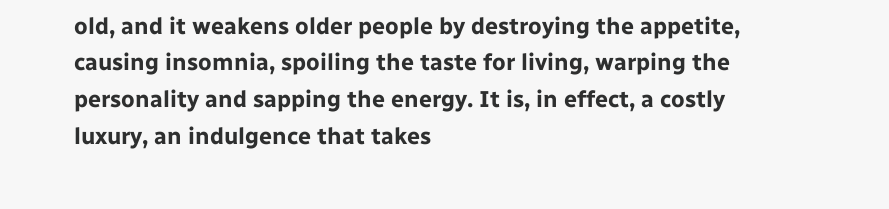old, and it weakens older people by destroying the appetite, causing insomnia, spoiling the taste for living, warping the personality and sapping the energy. It is, in effect, a costly luxury, an indulgence that takes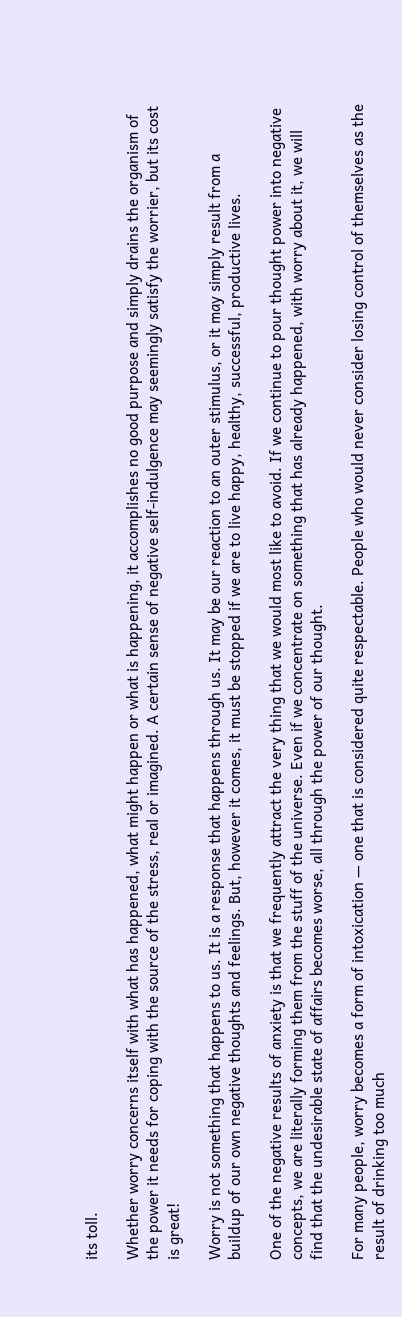its toll.

Whether worry concerns itself with what has happened, what might happen or what is happening, it accomplishes no good purpose and simply drains the organism of the power it needs for coping with the source of the stress, real or imagined. A certain sense of negative self-indulgence may seemingly satisfy the worrier, but its cost is great!

Worry is not something that happens to us. It is a response that happens through us. It may be our reaction to an outer stimulus, or it may simply result from a buildup of our own negative thoughts and feelings. But, however it comes, it must be stopped if we are to live happy, healthy, successful, productive lives.

One of the negative results of anxiety is that we frequently attract the very thing that we would most like to avoid. If we continue to pour thought power into negative concepts, we are literally forming them from the stuff of the universe. Even if we concentrate on something that has already happened, with worry about it, we will find that the undesirable state of affairs becomes worse, all through the power of our thought.

For many people, worry becomes a form of intoxication — one that is considered quite respectable. People who would never consider losing control of themselves as the result of drinking too much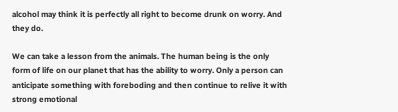alcohol may think it is perfectly all right to become drunk on worry. And they do.

We can take a lesson from the animals. The human being is the only form of life on our planet that has the ability to worry. Only a person can anticipate something with foreboding and then continue to relive it with strong emotional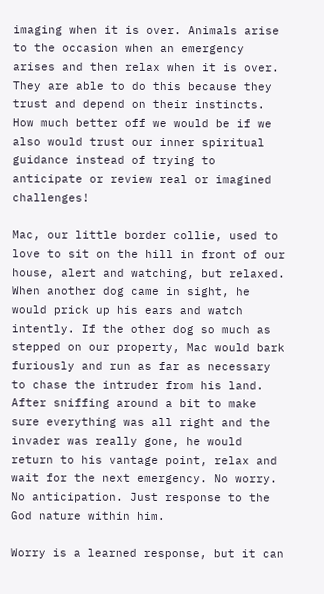imaging when it is over. Animals arise to the occasion when an emergency arises and then relax when it is over. They are able to do this because they trust and depend on their instincts. How much better off we would be if we also would trust our inner spiritual guidance instead of trying to anticipate or review real or imagined challenges!

Mac, our little border collie, used to love to sit on the hill in front of our house, alert and watching, but relaxed. When another dog came in sight, he would prick up his ears and watch intently. If the other dog so much as stepped on our property, Mac would bark furiously and run as far as necessary to chase the intruder from his land. After sniffing around a bit to make sure everything was all right and the invader was really gone, he would return to his vantage point, relax and wait for the next emergency. No worry. No anticipation. Just response to the God nature within him.

Worry is a learned response, but it can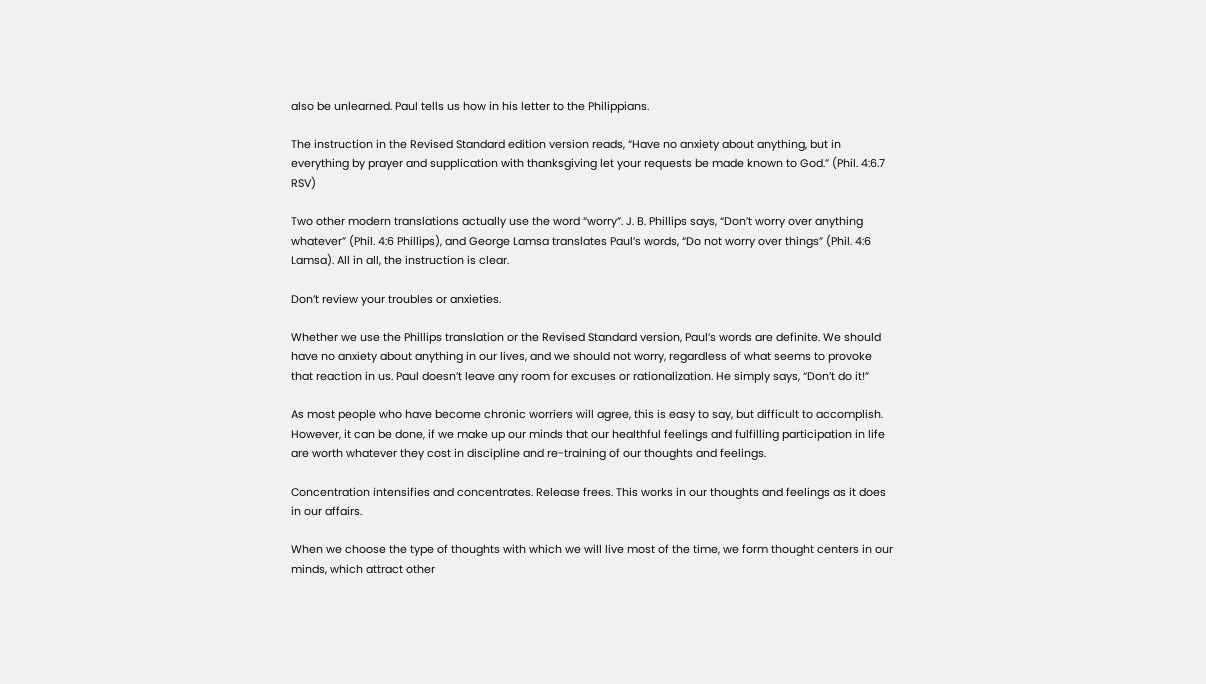also be unlearned. Paul tells us how in his letter to the Philippians.

The instruction in the Revised Standard edition version reads, “Have no anxiety about anything, but in everything by prayer and supplication with thanksgiving let your requests be made known to God.” (Phil. 4:6.7 RSV)

Two other modern translations actually use the word “worry”. J. B. Phillips says, “Don’t worry over anything whatever” (Phil. 4:6 Phillips), and George Lamsa translates Paul’s words, “Do not worry over things” (Phil. 4:6 Lamsa). All in all, the instruction is clear.

Don’t review your troubles or anxieties.

Whether we use the Phillips translation or the Revised Standard version, Paul’s words are definite. We should have no anxiety about anything in our lives, and we should not worry, regardless of what seems to provoke that reaction in us. Paul doesn’t leave any room for excuses or rationalization. He simply says, “Don’t do it!”

As most people who have become chronic worriers will agree, this is easy to say, but difficult to accomplish. However, it can be done, if we make up our minds that our healthful feelings and fulfilling participation in life are worth whatever they cost in discipline and re-training of our thoughts and feelings.

Concentration intensifies and concentrates. Release frees. This works in our thoughts and feelings as it does in our affairs.

When we choose the type of thoughts with which we will live most of the time, we form thought centers in our minds, which attract other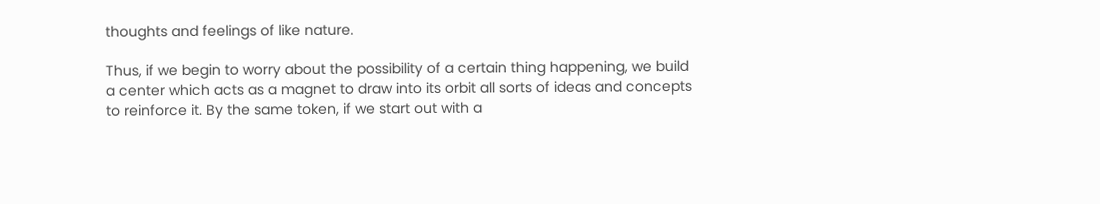thoughts and feelings of like nature.

Thus, if we begin to worry about the possibility of a certain thing happening, we build a center which acts as a magnet to draw into its orbit all sorts of ideas and concepts to reinforce it. By the same token, if we start out with a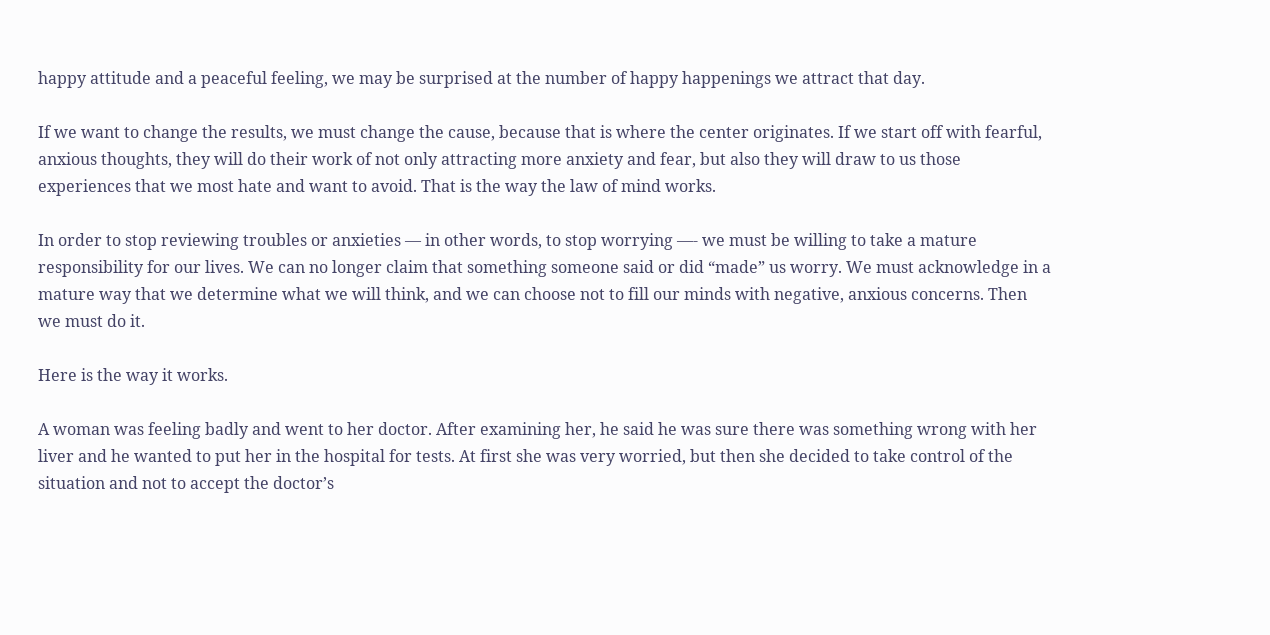happy attitude and a peaceful feeling, we may be surprised at the number of happy happenings we attract that day.

If we want to change the results, we must change the cause, because that is where the center originates. If we start off with fearful, anxious thoughts, they will do their work of not only attracting more anxiety and fear, but also they will draw to us those experiences that we most hate and want to avoid. That is the way the law of mind works.

In order to stop reviewing troubles or anxieties — in other words, to stop worrying —- we must be willing to take a mature responsibility for our lives. We can no longer claim that something someone said or did “made” us worry. We must acknowledge in a mature way that we determine what we will think, and we can choose not to fill our minds with negative, anxious concerns. Then we must do it.

Here is the way it works.

A woman was feeling badly and went to her doctor. After examining her, he said he was sure there was something wrong with her liver and he wanted to put her in the hospital for tests. At first she was very worried, but then she decided to take control of the situation and not to accept the doctor’s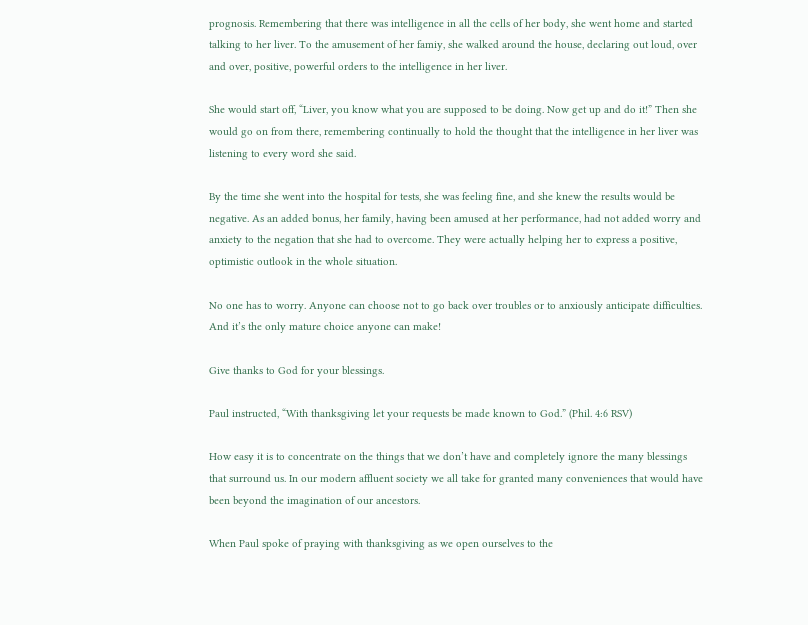prognosis. Remembering that there was intelligence in all the cells of her body, she went home and started talking to her liver. To the amusement of her famiy, she walked around the house, declaring out loud, over and over, positive, powerful orders to the intelligence in her liver.

She would start off, “Liver, you know what you are supposed to be doing. Now get up and do it!” Then she would go on from there, remembering continually to hold the thought that the intelligence in her liver was listening to every word she said.

By the time she went into the hospital for tests, she was feeling fine, and she knew the results would be negative. As an added bonus, her family, having been amused at her performance, had not added worry and anxiety to the negation that she had to overcome. They were actually helping her to express a positive, optimistic outlook in the whole situation.

No one has to worry. Anyone can choose not to go back over troubles or to anxiously anticipate difficulties. And it’s the only mature choice anyone can make!

Give thanks to God for your blessings.

Paul instructed, “With thanksgiving let your requests be made known to God.” (Phil. 4:6 RSV)

How easy it is to concentrate on the things that we don’t have and completely ignore the many blessings that surround us. In our modern affluent society we all take for granted many conveniences that would have been beyond the imagination of our ancestors.

When Paul spoke of praying with thanksgiving as we open ourselves to the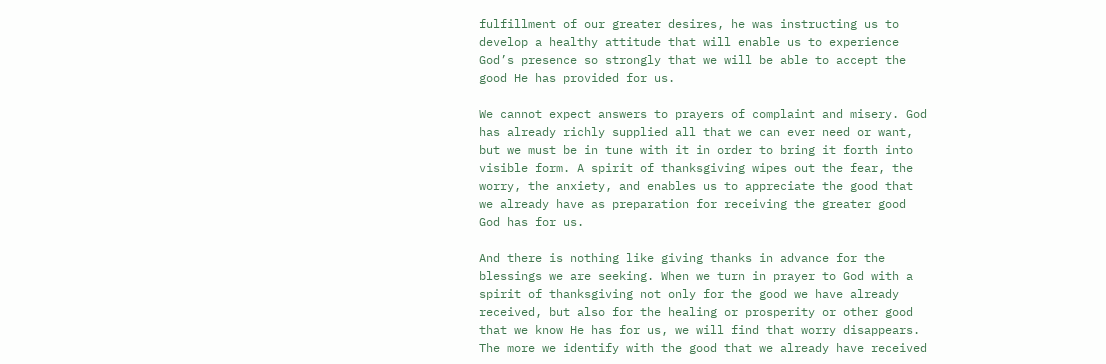fulfillment of our greater desires, he was instructing us to develop a healthy attitude that will enable us to experience God’s presence so strongly that we will be able to accept the good He has provided for us.

We cannot expect answers to prayers of complaint and misery. God has already richly supplied all that we can ever need or want, but we must be in tune with it in order to bring it forth into visible form. A spirit of thanksgiving wipes out the fear, the worry, the anxiety, and enables us to appreciate the good that we already have as preparation for receiving the greater good God has for us.

And there is nothing like giving thanks in advance for the blessings we are seeking. When we turn in prayer to God with a spirit of thanksgiving not only for the good we have already received, but also for the healing or prosperity or other good that we know He has for us, we will find that worry disappears. The more we identify with the good that we already have received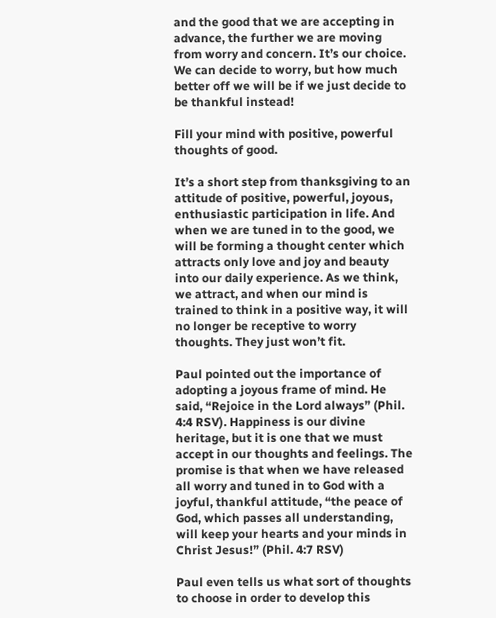and the good that we are accepting in advance, the further we are moving from worry and concern. It’s our choice. We can decide to worry, but how much better off we will be if we just decide to be thankful instead!

Fill your mind with positive, powerful thoughts of good.

It’s a short step from thanksgiving to an attitude of positive, powerful, joyous, enthusiastic participation in life. And when we are tuned in to the good, we will be forming a thought center which attracts only love and joy and beauty into our daily experience. As we think, we attract, and when our mind is trained to think in a positive way, it will no longer be receptive to worry thoughts. They just won’t fit.

Paul pointed out the importance of adopting a joyous frame of mind. He said, “Rejoice in the Lord always” (Phil. 4:4 RSV). Happiness is our divine heritage, but it is one that we must accept in our thoughts and feelings. The promise is that when we have released all worry and tuned in to God with a joyful, thankful attitude, “the peace of God, which passes all understanding, will keep your hearts and your minds in Christ Jesus!” (Phil. 4:7 RSV)

Paul even tells us what sort of thoughts to choose in order to develop this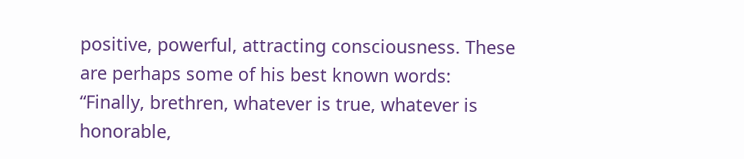positive, powerful, attracting consciousness. These are perhaps some of his best known words: “Finally, brethren, whatever is true, whatever is honorable,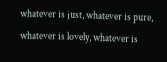whatever is just, whatever is pure, whatever is lovely, whatever is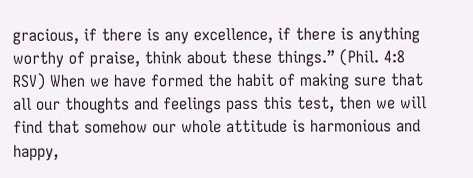gracious, if there is any excellence, if there is anything worthy of praise, think about these things.” (Phil. 4:8 RSV) When we have formed the habit of making sure that all our thoughts and feelings pass this test, then we will find that somehow our whole attitude is harmonious and happy,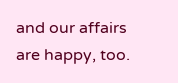and our affairs are happy, too.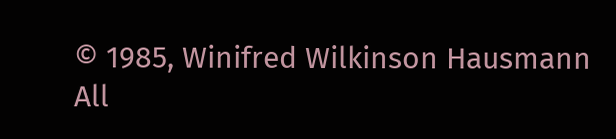© 1985, Winifred Wilkinson Hausmann
All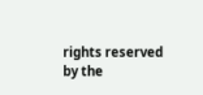rights reserved by the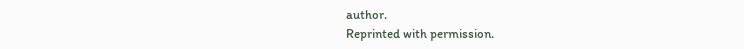author.
Reprinted with permission.